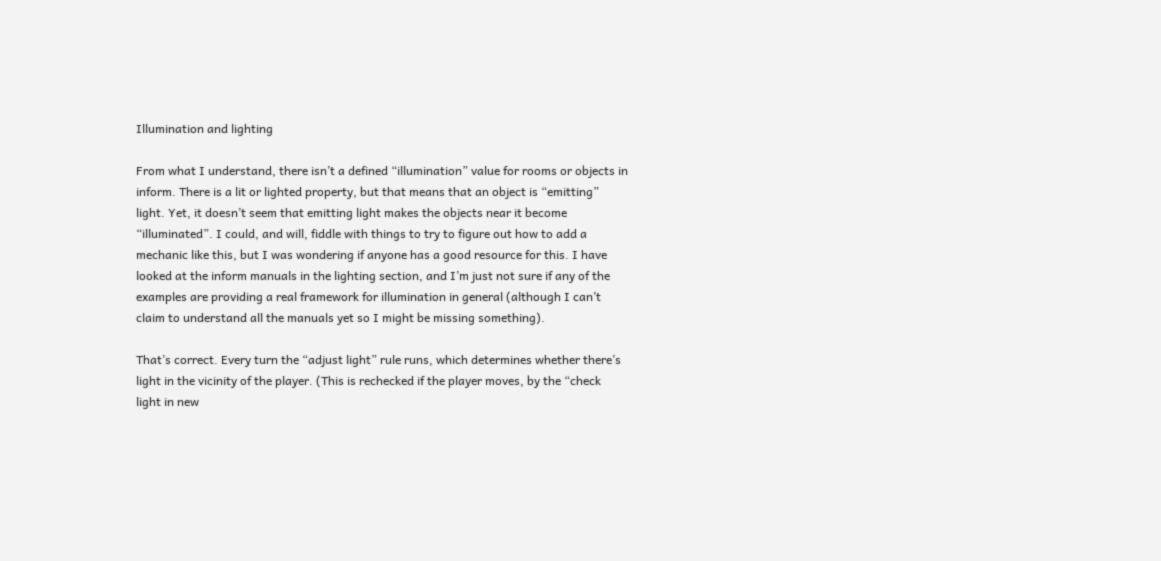Illumination and lighting

From what I understand, there isn’t a defined “illumination” value for rooms or objects in inform. There is a lit or lighted property, but that means that an object is “emitting” light. Yet, it doesn’t seem that emitting light makes the objects near it become “illuminated”. I could, and will, fiddle with things to try to figure out how to add a mechanic like this, but I was wondering if anyone has a good resource for this. I have looked at the inform manuals in the lighting section, and I’m just not sure if any of the examples are providing a real framework for illumination in general (although I can’t claim to understand all the manuals yet so I might be missing something).

That’s correct. Every turn the “adjust light” rule runs, which determines whether there’s light in the vicinity of the player. (This is rechecked if the player moves, by the “check light in new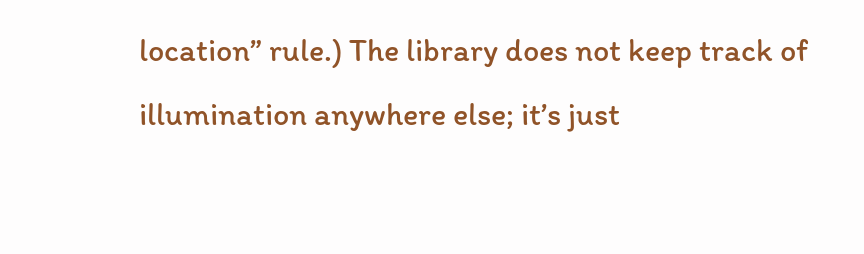location” rule.) The library does not keep track of illumination anywhere else; it’s just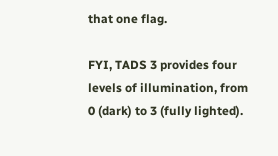that one flag.

FYI, TADS 3 provides four levels of illumination, from 0 (dark) to 3 (fully lighted).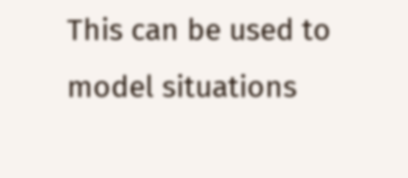This can be used to model situations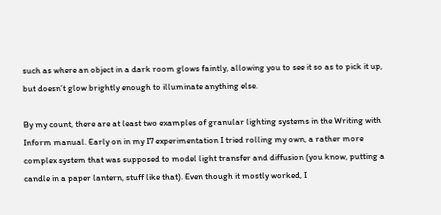such as where an object in a dark room glows faintly, allowing you to see it so as to pick it up, but doesn’t glow brightly enough to illuminate anything else.

By my count, there are at least two examples of granular lighting systems in the Writing with Inform manual. Early on in my I7 experimentation I tried rolling my own, a rather more complex system that was supposed to model light transfer and diffusion (you know, putting a candle in a paper lantern, stuff like that). Even though it mostly worked, I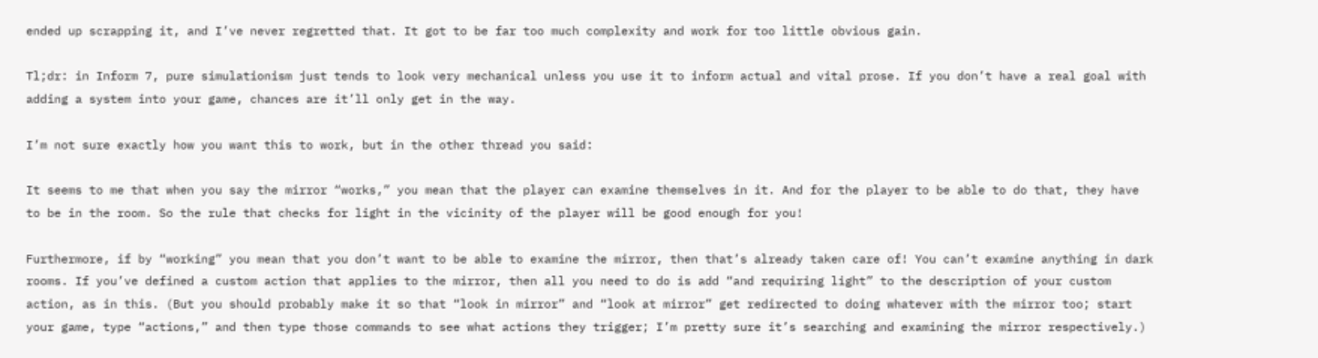ended up scrapping it, and I’ve never regretted that. It got to be far too much complexity and work for too little obvious gain.

Tl;dr: in Inform 7, pure simulationism just tends to look very mechanical unless you use it to inform actual and vital prose. If you don’t have a real goal with adding a system into your game, chances are it’ll only get in the way.

I’m not sure exactly how you want this to work, but in the other thread you said:

It seems to me that when you say the mirror “works,” you mean that the player can examine themselves in it. And for the player to be able to do that, they have to be in the room. So the rule that checks for light in the vicinity of the player will be good enough for you!

Furthermore, if by “working” you mean that you don’t want to be able to examine the mirror, then that’s already taken care of! You can’t examine anything in dark rooms. If you’ve defined a custom action that applies to the mirror, then all you need to do is add “and requiring light” to the description of your custom action, as in this. (But you should probably make it so that “look in mirror” and “look at mirror” get redirected to doing whatever with the mirror too; start your game, type “actions,” and then type those commands to see what actions they trigger; I’m pretty sure it’s searching and examining the mirror respectively.)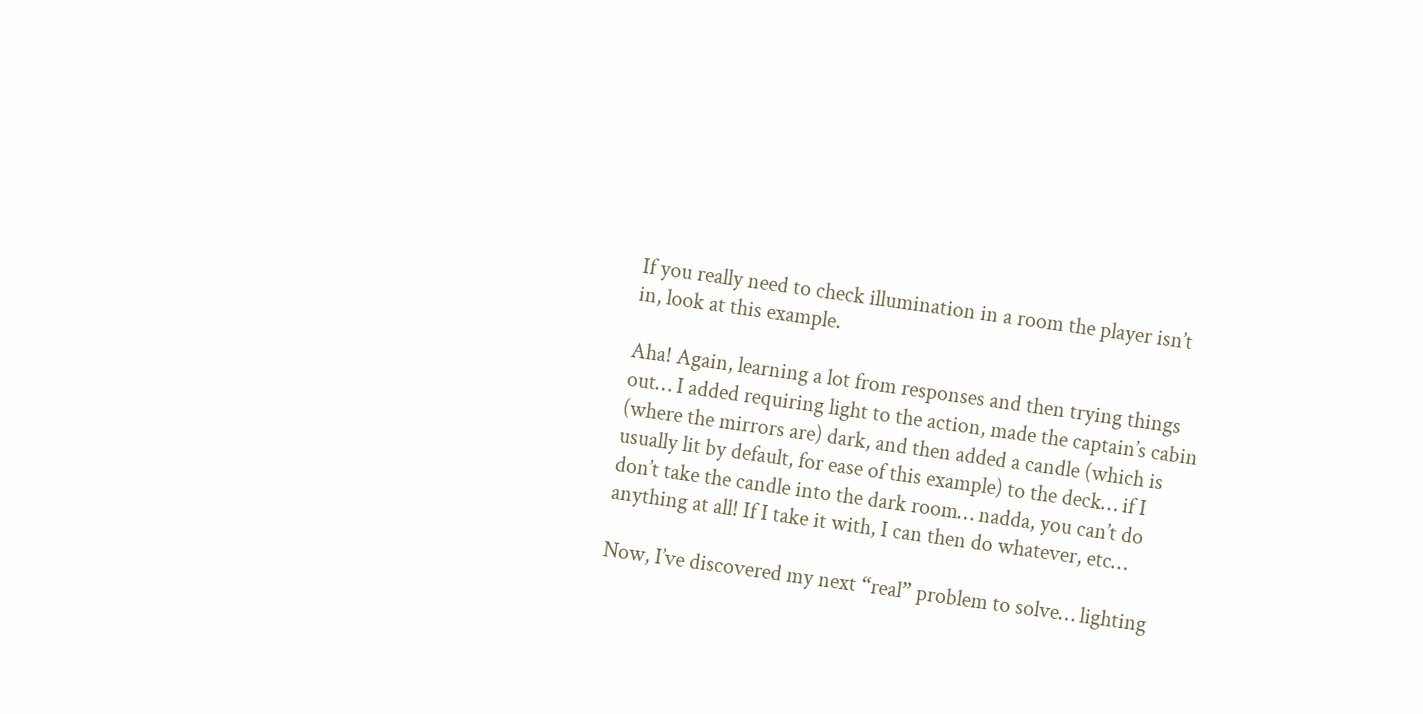If you really need to check illumination in a room the player isn’t in, look at this example.

Aha! Again, learning a lot from responses and then trying things out… I added requiring light to the action, made the captain’s cabin (where the mirrors are) dark, and then added a candle (which is usually lit by default, for ease of this example) to the deck… if I don’t take the candle into the dark room… nadda, you can’t do anything at all! If I take it with, I can then do whatever, etc…

Now, I’ve discovered my next “real” problem to solve… lighting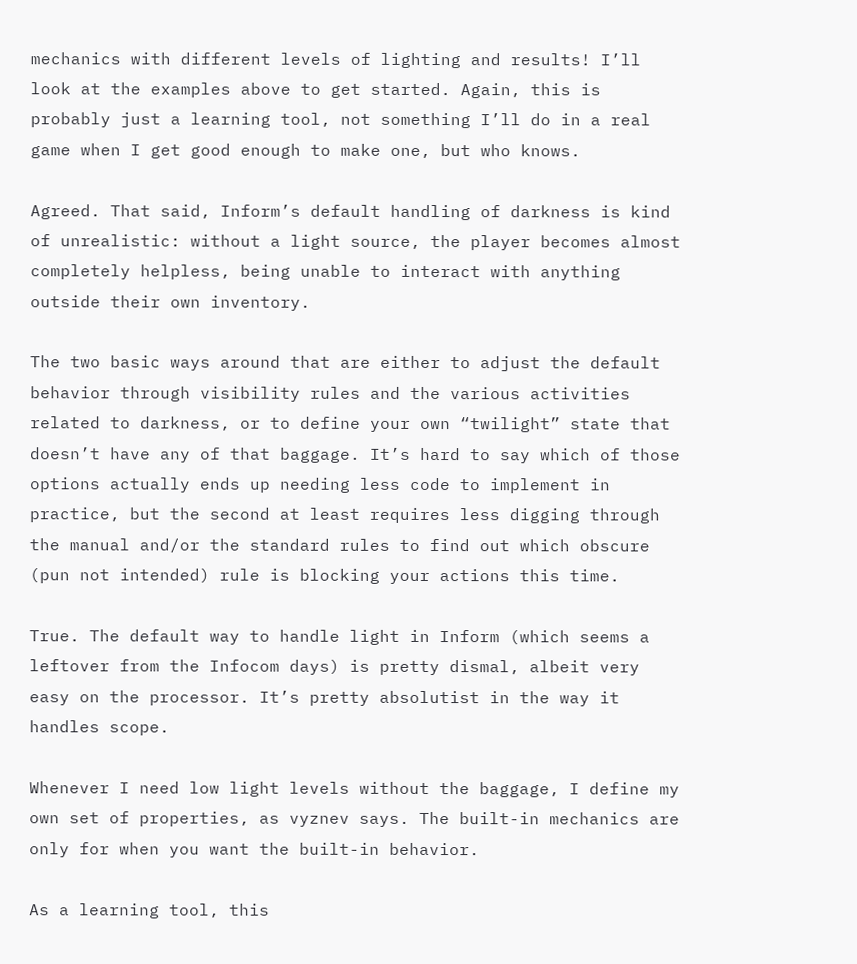mechanics with different levels of lighting and results! I’ll look at the examples above to get started. Again, this is probably just a learning tool, not something I’ll do in a real game when I get good enough to make one, but who knows.

Agreed. That said, Inform’s default handling of darkness is kind of unrealistic: without a light source, the player becomes almost completely helpless, being unable to interact with anything outside their own inventory.

The two basic ways around that are either to adjust the default behavior through visibility rules and the various activities related to darkness, or to define your own “twilight” state that doesn’t have any of that baggage. It’s hard to say which of those options actually ends up needing less code to implement in practice, but the second at least requires less digging through the manual and/or the standard rules to find out which obscure (pun not intended) rule is blocking your actions this time.

True. The default way to handle light in Inform (which seems a leftover from the Infocom days) is pretty dismal, albeit very easy on the processor. It’s pretty absolutist in the way it handles scope.

Whenever I need low light levels without the baggage, I define my own set of properties, as vyznev says. The built-in mechanics are only for when you want the built-in behavior.

As a learning tool, this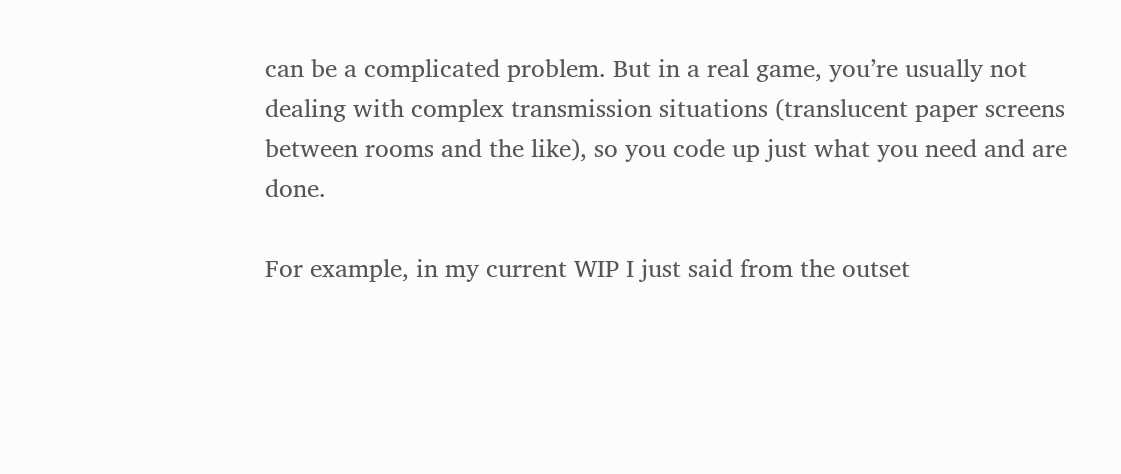can be a complicated problem. But in a real game, you’re usually not dealing with complex transmission situations (translucent paper screens between rooms and the like), so you code up just what you need and are done.

For example, in my current WIP I just said from the outset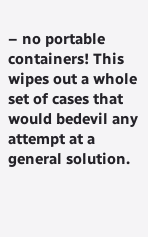– no portable containers! This wipes out a whole set of cases that would bedevil any attempt at a general solution.